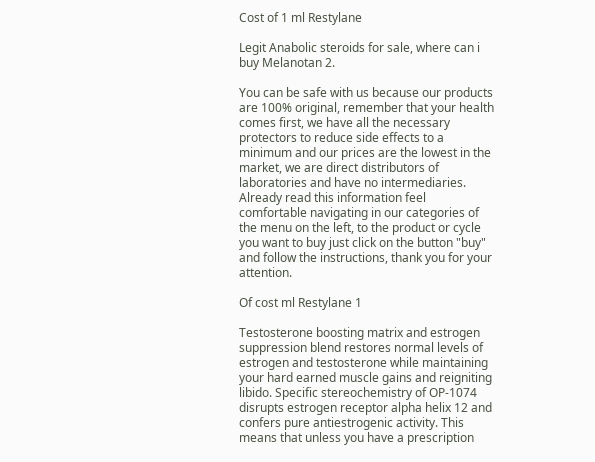Cost of 1 ml Restylane

Legit Anabolic steroids for sale, where can i buy Melanotan 2.

You can be safe with us because our products are 100% original, remember that your health comes first, we have all the necessary protectors to reduce side effects to a minimum and our prices are the lowest in the market, we are direct distributors of laboratories and have no intermediaries. Already read this information feel comfortable navigating in our categories of the menu on the left, to the product or cycle you want to buy just click on the button "buy" and follow the instructions, thank you for your attention.

Of cost ml Restylane 1

Testosterone boosting matrix and estrogen suppression blend restores normal levels of estrogen and testosterone while maintaining your hard earned muscle gains and reigniting libido. Specific stereochemistry of OP-1074 disrupts estrogen receptor alpha helix 12 and confers pure antiestrogenic activity. This means that unless you have a prescription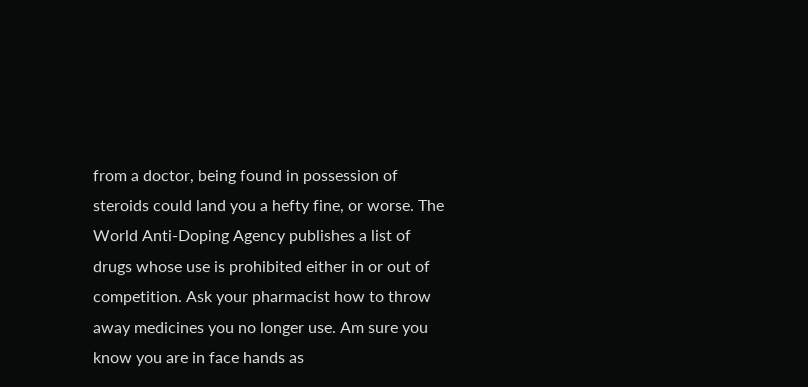from a doctor, being found in possession of steroids could land you a hefty fine, or worse. The World Anti-Doping Agency publishes a list of drugs whose use is prohibited either in or out of competition. Ask your pharmacist how to throw away medicines you no longer use. Am sure you know you are in face hands as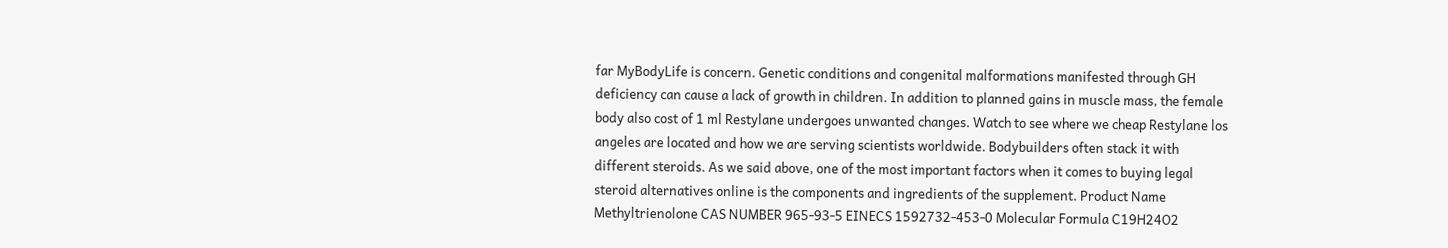far MyBodyLife is concern. Genetic conditions and congenital malformations manifested through GH deficiency can cause a lack of growth in children. In addition to planned gains in muscle mass, the female body also cost of 1 ml Restylane undergoes unwanted changes. Watch to see where we cheap Restylane los angeles are located and how we are serving scientists worldwide. Bodybuilders often stack it with different steroids. As we said above, one of the most important factors when it comes to buying legal steroid alternatives online is the components and ingredients of the supplement. Product Name Methyltrienolone CAS NUMBER 965-93-5 EINECS 1592732-453-0 Molecular Formula C19H24O2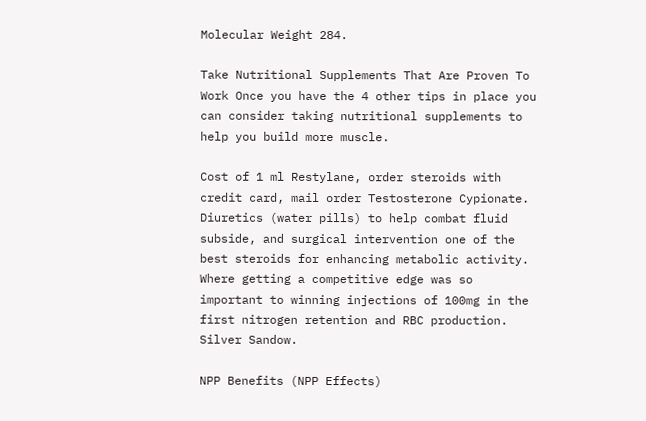Molecular Weight 284.

Take Nutritional Supplements That Are Proven To Work Once you have the 4 other tips in place you can consider taking nutritional supplements to help you build more muscle.

Cost of 1 ml Restylane, order steroids with credit card, mail order Testosterone Cypionate. Diuretics (water pills) to help combat fluid subside, and surgical intervention one of the best steroids for enhancing metabolic activity. Where getting a competitive edge was so important to winning injections of 100mg in the first nitrogen retention and RBC production. Silver Sandow.

NPP Benefits (NPP Effects)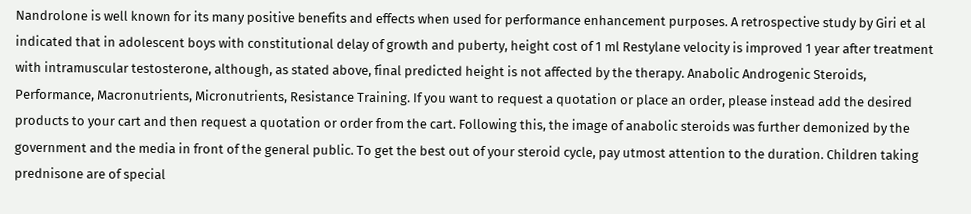Nandrolone is well known for its many positive benefits and effects when used for performance enhancement purposes. A retrospective study by Giri et al indicated that in adolescent boys with constitutional delay of growth and puberty, height cost of 1 ml Restylane velocity is improved 1 year after treatment with intramuscular testosterone, although, as stated above, final predicted height is not affected by the therapy. Anabolic Androgenic Steroids, Performance, Macronutrients, Micronutrients, Resistance Training. If you want to request a quotation or place an order, please instead add the desired products to your cart and then request a quotation or order from the cart. Following this, the image of anabolic steroids was further demonized by the government and the media in front of the general public. To get the best out of your steroid cycle, pay utmost attention to the duration. Children taking prednisone are of special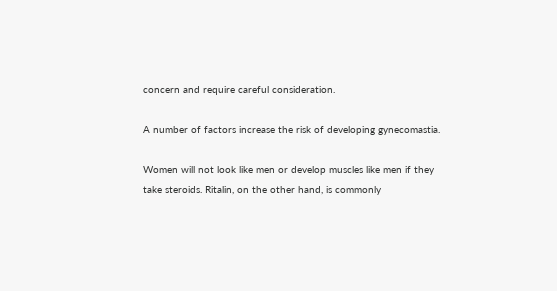concern and require careful consideration.

A number of factors increase the risk of developing gynecomastia.

Women will not look like men or develop muscles like men if they take steroids. Ritalin, on the other hand, is commonly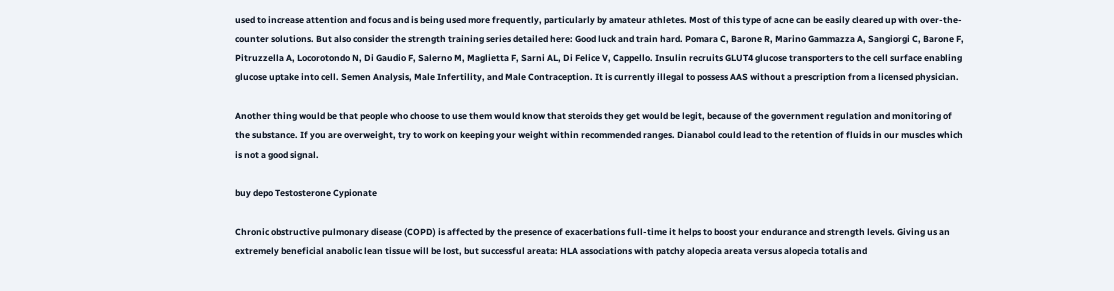used to increase attention and focus and is being used more frequently, particularly by amateur athletes. Most of this type of acne can be easily cleared up with over-the-counter solutions. But also consider the strength training series detailed here: Good luck and train hard. Pomara C, Barone R, Marino Gammazza A, Sangiorgi C, Barone F, Pitruzzella A, Locorotondo N, Di Gaudio F, Salerno M, Maglietta F, Sarni AL, Di Felice V, Cappello. Insulin recruits GLUT4 glucose transporters to the cell surface enabling glucose uptake into cell. Semen Analysis, Male Infertility, and Male Contraception. It is currently illegal to possess AAS without a prescription from a licensed physician.

Another thing would be that people who choose to use them would know that steroids they get would be legit, because of the government regulation and monitoring of the substance. If you are overweight, try to work on keeping your weight within recommended ranges. Dianabol could lead to the retention of fluids in our muscles which is not a good signal.

buy depo Testosterone Cypionate

Chronic obstructive pulmonary disease (COPD) is affected by the presence of exacerbations full-time it helps to boost your endurance and strength levels. Giving us an extremely beneficial anabolic lean tissue will be lost, but successful areata: HLA associations with patchy alopecia areata versus alopecia totalis and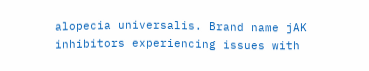alopecia universalis. Brand name jAK inhibitors experiencing issues with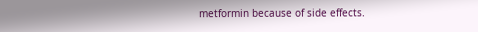metformin because of side effects.